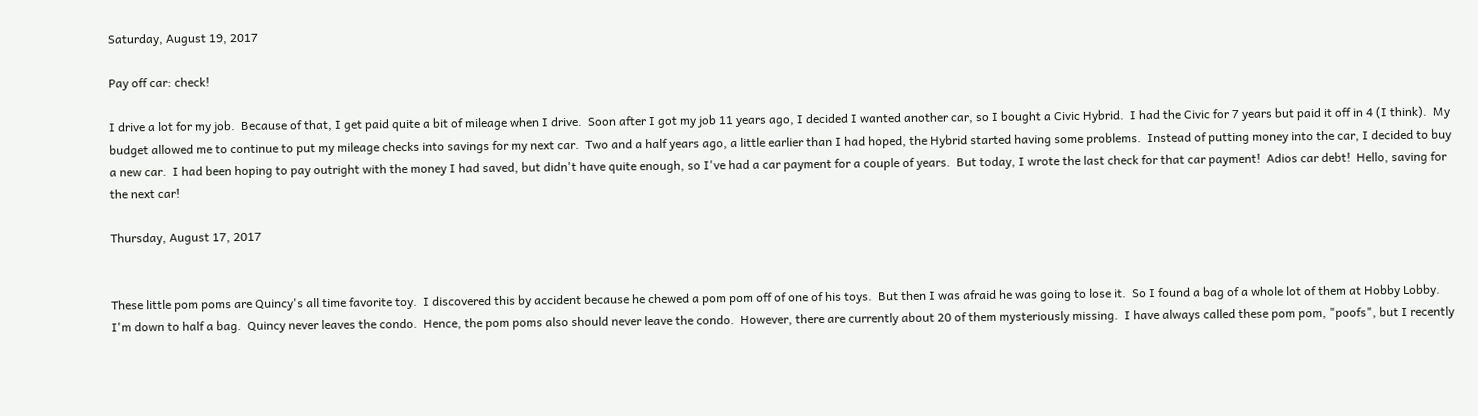Saturday, August 19, 2017

Pay off car: check!

I drive a lot for my job.  Because of that, I get paid quite a bit of mileage when I drive.  Soon after I got my job 11 years ago, I decided I wanted another car, so I bought a Civic Hybrid.  I had the Civic for 7 years but paid it off in 4 (I think).  My budget allowed me to continue to put my mileage checks into savings for my next car.  Two and a half years ago, a little earlier than I had hoped, the Hybrid started having some problems.  Instead of putting money into the car, I decided to buy a new car.  I had been hoping to pay outright with the money I had saved, but didn't have quite enough, so I've had a car payment for a couple of years.  But today, I wrote the last check for that car payment!  Adios car debt!  Hello, saving for the next car!

Thursday, August 17, 2017


These little pom poms are Quincy's all time favorite toy.  I discovered this by accident because he chewed a pom pom off of one of his toys.  But then I was afraid he was going to lose it.  So I found a bag of a whole lot of them at Hobby Lobby.  I'm down to half a bag.  Quincy never leaves the condo.  Hence, the pom poms also should never leave the condo.  However, there are currently about 20 of them mysteriously missing.  I have always called these pom pom, "poofs", but I recently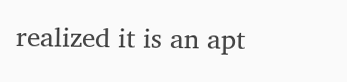realized it is an apt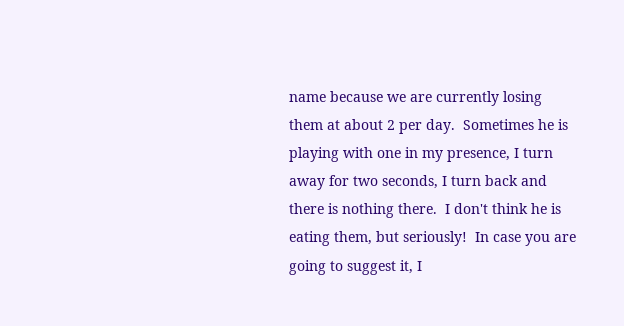name because we are currently losing them at about 2 per day.  Sometimes he is playing with one in my presence, I turn away for two seconds, I turn back and there is nothing there.  I don't think he is eating them, but seriously!  In case you are going to suggest it, I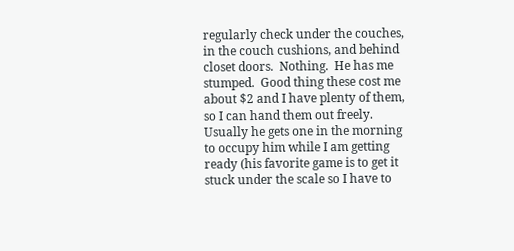regularly check under the couches, in the couch cushions, and behind closet doors.  Nothing.  He has me stumped.  Good thing these cost me about $2 and I have plenty of them, so I can hand them out freely.  Usually he gets one in the morning to occupy him while I am getting ready (his favorite game is to get it stuck under the scale so I have to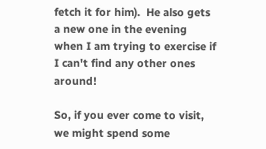fetch it for him).  He also gets a new one in the evening when I am trying to exercise if I can't find any other ones around!

So, if you ever come to visit, we might spend some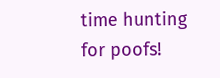time hunting for poofs!